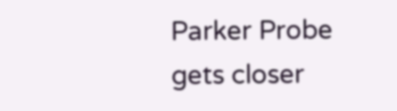Parker Probe gets closer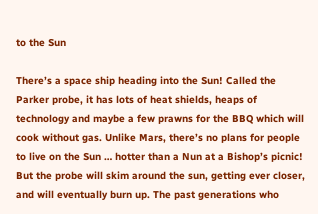to the Sun

There’s a space ship heading into the Sun! Called the Parker probe, it has lots of heat shields, heaps of technology and maybe a few prawns for the BBQ which will cook without gas. Unlike Mars, there’s no plans for people to live on the Sun … hotter than a Nun at a Bishop’s picnic! But the probe will skim around the sun, getting ever closer, and will eventually burn up. The past generations who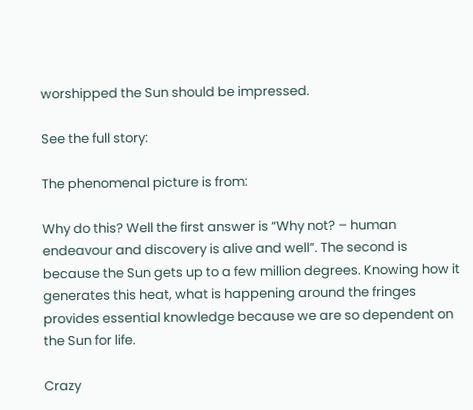worshipped the Sun should be impressed.

See the full story:

The phenomenal picture is from:

Why do this? Well the first answer is “Why not? – human endeavour and discovery is alive and well”. The second is because the Sun gets up to a few million degrees. Knowing how it generates this heat, what is happening around the fringes provides essential knowledge because we are so dependent on the Sun for life.

Crazy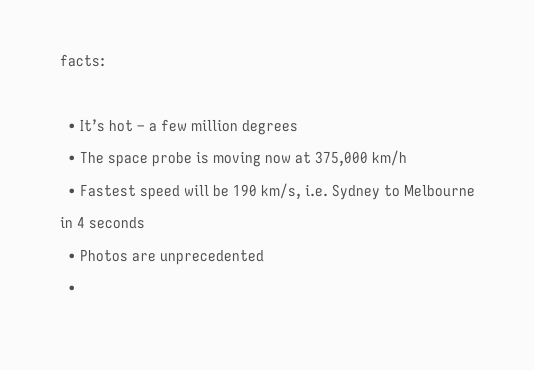facts:

  • It’s hot – a few million degrees
  • The space probe is moving now at 375,000 km/h
  • Fastest speed will be 190 km/s, i.e. Sydney to Melbourne in 4 seconds
  • Photos are unprecedented
  •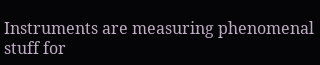Instruments are measuring phenomenal stuff for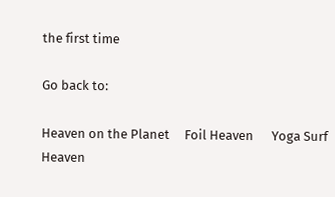the first time

Go back to:

Heaven on the Planet     Foil Heaven      Yoga Surf Heaven